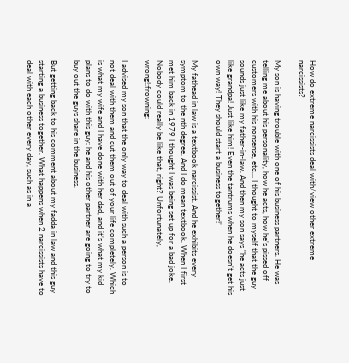How do extreme narcissists deal with/view other extreme narcissists?

My son is having trouble with one of his business partners. He was telling me about his personality, how he acts, how he’s pissed off customers with his nonsense, etc… I thought to myself that the guy sounds just like my father-in-law. And then my son says "he acts just like grandpa! Just like him! Even the tantrums when he doesn’t get his own way! They should start a business together!’

My fathead in law is a textbook narcissist. And he exhibits every symptom to the nth degree. And I do mean textbook. When I first met him back in 1979 I thought I was being set up for a bad joke. Nobody could really be like that, right? Unfortunately, wrong!:frowning:

I advised my son that the only way to deal with such a person is to not deal with them and cut them out of your life completely. Which is what my wife and I have done with her dad, and it’s what my kid plans to do with this guy: he and his other partner are going to try to buy out the guys share in the business.

But getting back to his comment about my fadda in law and this guy starting a business together. What happens when 2 narcissists have to deal with each other every day, such as in a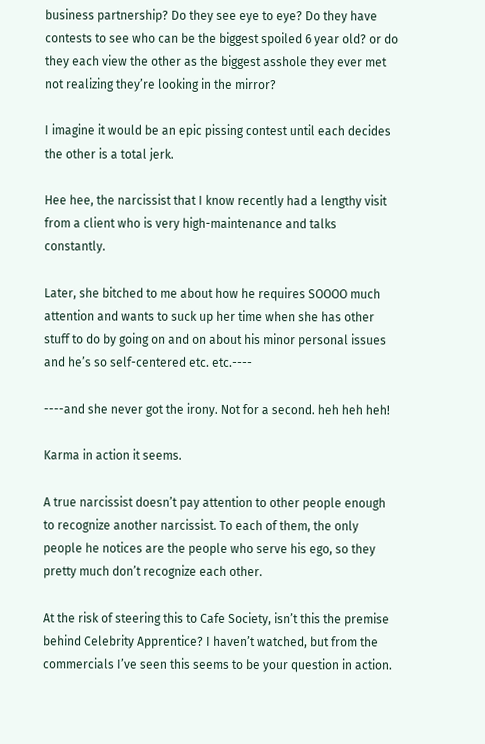business partnership? Do they see eye to eye? Do they have contests to see who can be the biggest spoiled 6 year old? or do they each view the other as the biggest asshole they ever met not realizing they’re looking in the mirror?

I imagine it would be an epic pissing contest until each decides the other is a total jerk.

Hee hee, the narcissist that I know recently had a lengthy visit from a client who is very high-maintenance and talks constantly.

Later, she bitched to me about how he requires SOOOO much attention and wants to suck up her time when she has other stuff to do by going on and on about his minor personal issues and he’s so self-centered etc. etc.----

----and she never got the irony. Not for a second. heh heh heh!

Karma in action it seems.

A true narcissist doesn’t pay attention to other people enough to recognize another narcissist. To each of them, the only people he notices are the people who serve his ego, so they pretty much don’t recognize each other.

At the risk of steering this to Cafe Society, isn’t this the premise behind Celebrity Apprentice? I haven’t watched, but from the commercials I’ve seen this seems to be your question in action.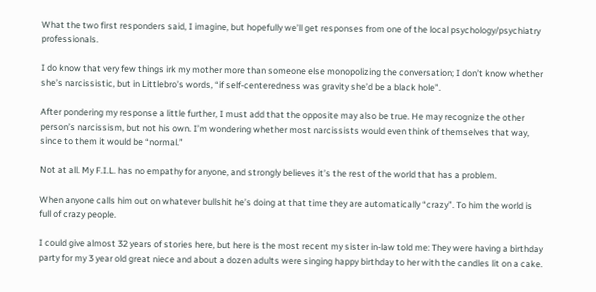What the two first responders said, I imagine, but hopefully we’ll get responses from one of the local psychology/psychiatry professionals.

I do know that very few things irk my mother more than someone else monopolizing the conversation; I don’t know whether she’s narcissistic, but in Littlebro’s words, “if self-centeredness was gravity she’d be a black hole”.

After pondering my response a little further, I must add that the opposite may also be true. He may recognize the other person’s narcissism, but not his own. I’m wondering whether most narcissists would even think of themselves that way, since to them it would be “normal.”

Not at all. My F.I.L. has no empathy for anyone, and strongly believes it’s the rest of the world that has a problem.

When anyone calls him out on whatever bullshit he’s doing at that time they are automatically “crazy”. To him the world is full of crazy people.

I could give almost 32 years of stories here, but here is the most recent my sister in-law told me: They were having a birthday party for my 3 year old great niece and about a dozen adults were singing happy birthday to her with the candles lit on a cake.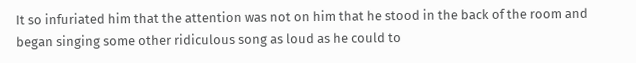It so infuriated him that the attention was not on him that he stood in the back of the room and began singing some other ridiculous song as loud as he could to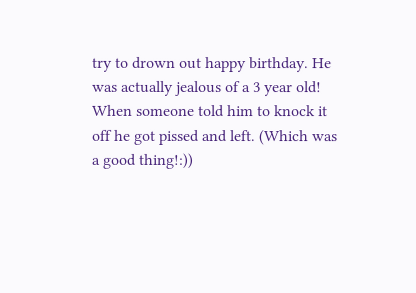try to drown out happy birthday. He was actually jealous of a 3 year old! When someone told him to knock it off he got pissed and left. (Which was a good thing!:))